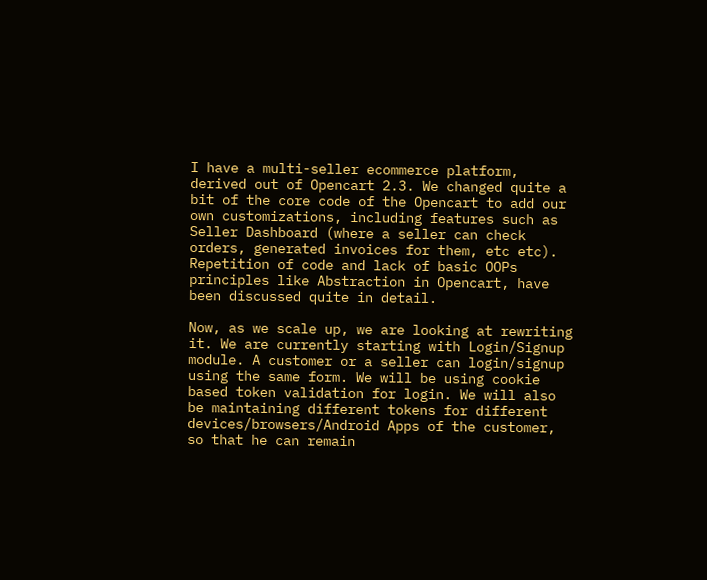I have a multi-seller ecommerce platform, derived out of Opencart 2.3. We changed quite a bit of the core code of the Opencart to add our own customizations, including features such as Seller Dashboard (where a seller can check orders, generated invoices for them, etc etc). Repetition of code and lack of basic OOPs principles like Abstraction in Opencart, have been discussed quite in detail.

Now, as we scale up, we are looking at rewriting it. We are currently starting with Login/Signup module. A customer or a seller can login/signup using the same form. We will be using cookie based token validation for login. We will also be maintaining different tokens for different devices/browsers/Android Apps of the customer, so that he can remain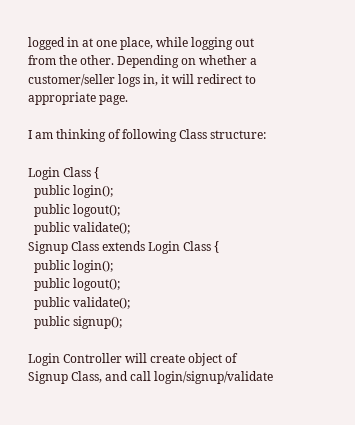logged in at one place, while logging out from the other. Depending on whether a customer/seller logs in, it will redirect to appropriate page.

I am thinking of following Class structure:

Login Class {
  public login();
  public logout();
  public validate();
Signup Class extends Login Class {
  public login();
  public logout();
  public validate();
  public signup();

Login Controller will create object of Signup Class, and call login/signup/validate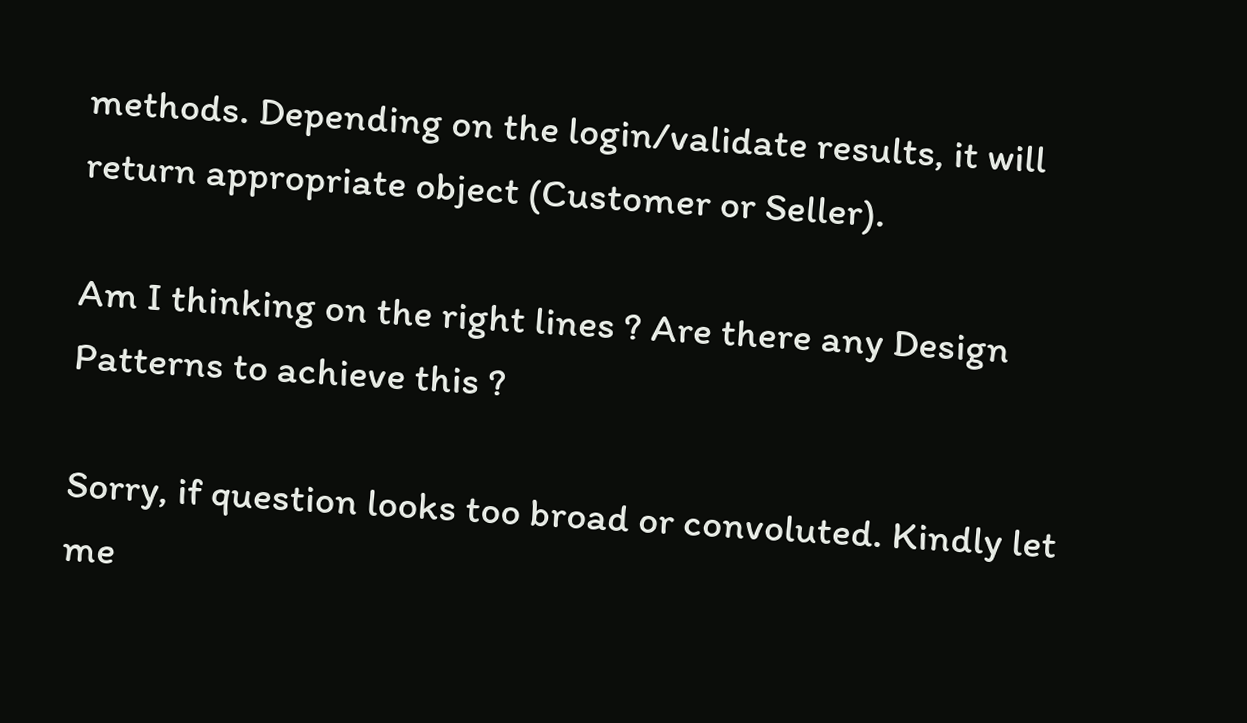methods. Depending on the login/validate results, it will return appropriate object (Customer or Seller).

Am I thinking on the right lines ? Are there any Design Patterns to achieve this ?

Sorry, if question looks too broad or convoluted. Kindly let me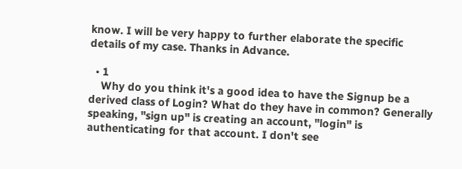know. I will be very happy to further elaborate the specific details of my case. Thanks in Advance.

  • 1
    Why do you think it's a good idea to have the Signup be a derived class of Login? What do they have in common? Generally speaking, "sign up" is creating an account, "login" is authenticating for that account. I don't see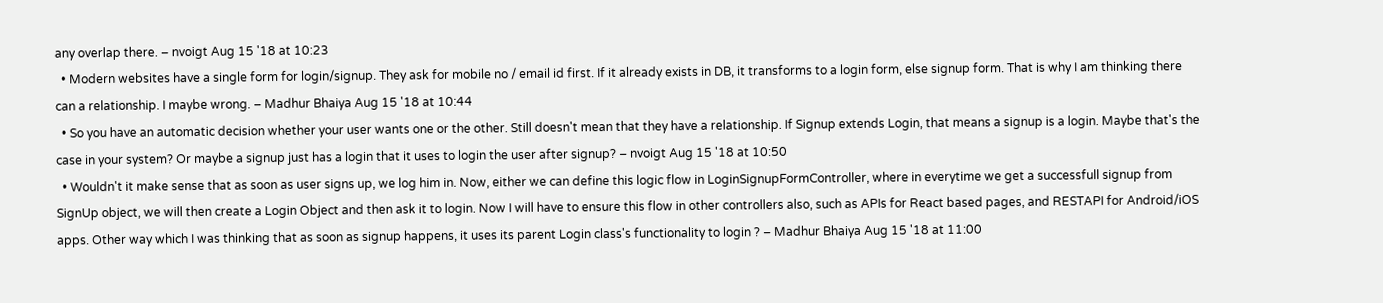any overlap there. – nvoigt Aug 15 '18 at 10:23
  • Modern websites have a single form for login/signup. They ask for mobile no / email id first. If it already exists in DB, it transforms to a login form, else signup form. That is why I am thinking there can a relationship. I maybe wrong. – Madhur Bhaiya Aug 15 '18 at 10:44
  • So you have an automatic decision whether your user wants one or the other. Still doesn't mean that they have a relationship. If Signup extends Login, that means a signup is a login. Maybe that's the case in your system? Or maybe a signup just has a login that it uses to login the user after signup? – nvoigt Aug 15 '18 at 10:50
  • Wouldn't it make sense that as soon as user signs up, we log him in. Now, either we can define this logic flow in LoginSignupFormController, where in everytime we get a successfull signup from SignUp object, we will then create a Login Object and then ask it to login. Now I will have to ensure this flow in other controllers also, such as APIs for React based pages, and RESTAPI for Android/iOS apps. Other way which I was thinking that as soon as signup happens, it uses its parent Login class's functionality to login ? – Madhur Bhaiya Aug 15 '18 at 11:00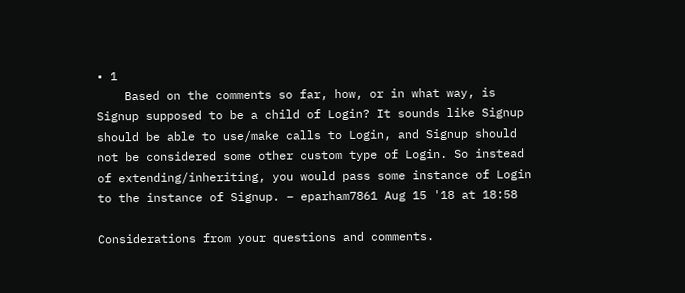• 1
    Based on the comments so far, how, or in what way, is Signup supposed to be a child of Login? It sounds like Signup should be able to use/make calls to Login, and Signup should not be considered some other custom type of Login. So instead of extending/inheriting, you would pass some instance of Login to the instance of Signup. – eparham7861 Aug 15 '18 at 18:58

Considerations from your questions and comments.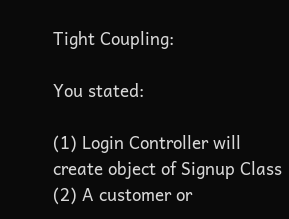Tight Coupling:

You stated:

(1) Login Controller will create object of Signup Class
(2) A customer or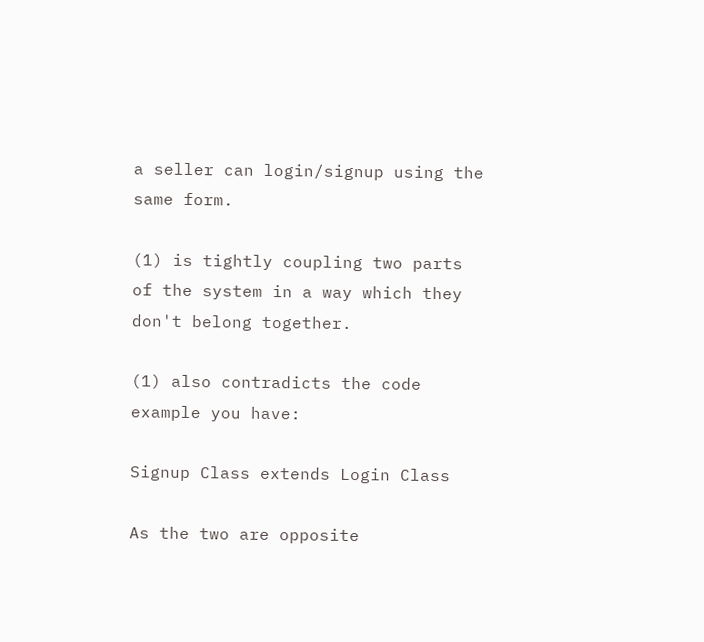a seller can login/signup using the same form.

(1) is tightly coupling two parts of the system in a way which they don't belong together.

(1) also contradicts the code example you have:

Signup Class extends Login Class

As the two are opposite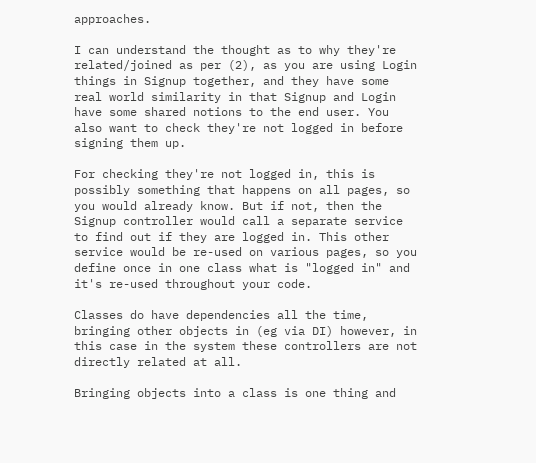approaches.

I can understand the thought as to why they're related/joined as per (2), as you are using Login things in Signup together, and they have some real world similarity in that Signup and Login have some shared notions to the end user. You also want to check they're not logged in before signing them up.

For checking they're not logged in, this is possibly something that happens on all pages, so you would already know. But if not, then the Signup controller would call a separate service to find out if they are logged in. This other service would be re-used on various pages, so you define once in one class what is "logged in" and it's re-used throughout your code.

Classes do have dependencies all the time, bringing other objects in (eg via DI) however, in this case in the system these controllers are not directly related at all.

Bringing objects into a class is one thing and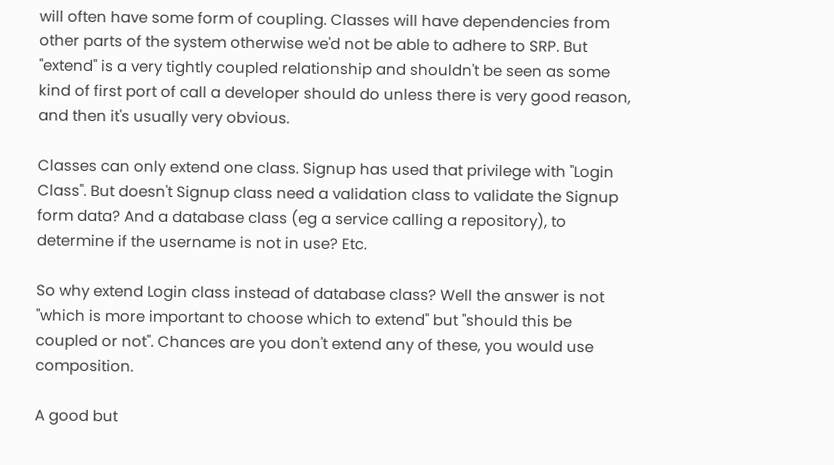will often have some form of coupling. Classes will have dependencies from other parts of the system otherwise we'd not be able to adhere to SRP. But "extend" is a very tightly coupled relationship and shouldn't be seen as some kind of first port of call a developer should do unless there is very good reason, and then it's usually very obvious.

Classes can only extend one class. Signup has used that privilege with "Login Class". But doesn't Signup class need a validation class to validate the Signup form data? And a database class (eg a service calling a repository), to determine if the username is not in use? Etc.

So why extend Login class instead of database class? Well the answer is not "which is more important to choose which to extend" but "should this be coupled or not". Chances are you don't extend any of these, you would use composition.

A good but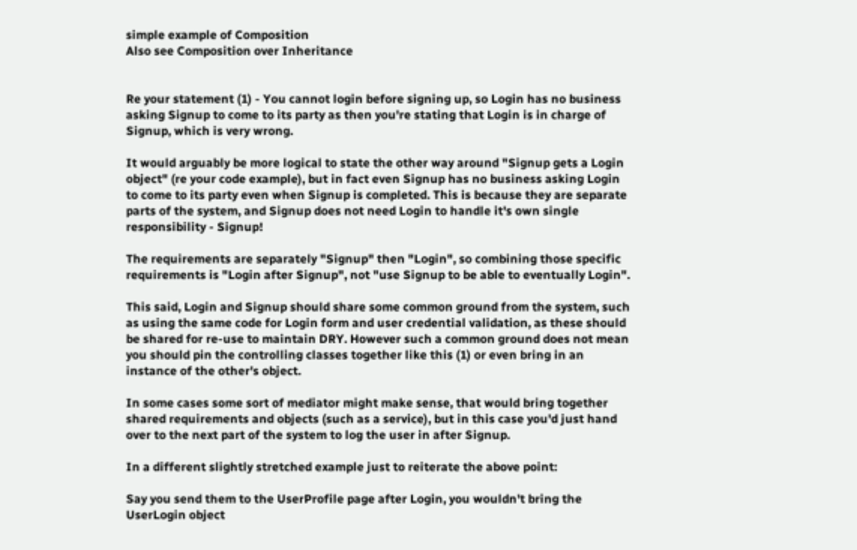simple example of Composition
Also see Composition over Inheritance


Re your statement (1) - You cannot login before signing up, so Login has no business asking Signup to come to its party as then you're stating that Login is in charge of Signup, which is very wrong.

It would arguably be more logical to state the other way around "Signup gets a Login object" (re your code example), but in fact even Signup has no business asking Login to come to its party even when Signup is completed. This is because they are separate parts of the system, and Signup does not need Login to handle it's own single responsibility - Signup!

The requirements are separately "Signup" then "Login", so combining those specific requirements is "Login after Signup", not "use Signup to be able to eventually Login".

This said, Login and Signup should share some common ground from the system, such as using the same code for Login form and user credential validation, as these should be shared for re-use to maintain DRY. However such a common ground does not mean you should pin the controlling classes together like this (1) or even bring in an instance of the other's object.

In some cases some sort of mediator might make sense, that would bring together shared requirements and objects (such as a service), but in this case you'd just hand over to the next part of the system to log the user in after Signup.

In a different slightly stretched example just to reiterate the above point:

Say you send them to the UserProfile page after Login, you wouldn't bring the UserLogin object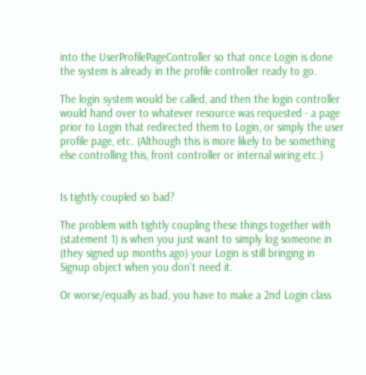into the UserProfilePageController so that once Login is done the system is already in the profile controller ready to go.

The login system would be called, and then the login controller would hand over to whatever resource was requested - a page prior to Login that redirected them to Login, or simply the user profile page, etc. (Although this is more likely to be something else controlling this, front controller or internal wiring etc.)


Is tightly coupled so bad?

The problem with tightly coupling these things together with (statement 1) is when you just want to simply log someone in (they signed up months ago) your Login is still bringing in Signup object when you don't need it.

Or worse/equally as bad, you have to make a 2nd Login class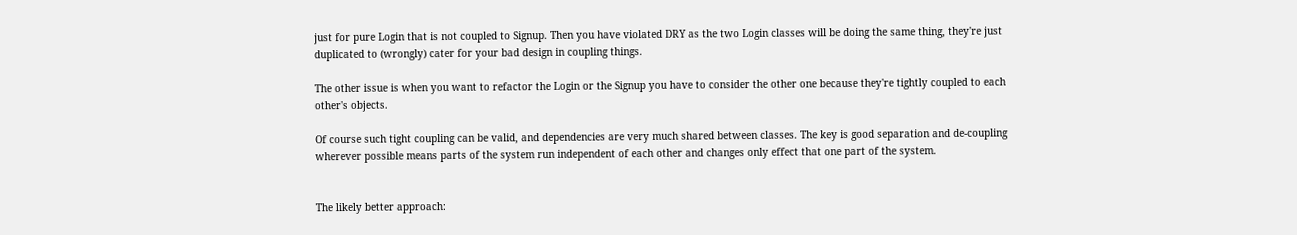just for pure Login that is not coupled to Signup. Then you have violated DRY as the two Login classes will be doing the same thing, they're just duplicated to (wrongly) cater for your bad design in coupling things.

The other issue is when you want to refactor the Login or the Signup you have to consider the other one because they're tightly coupled to each other's objects.

Of course such tight coupling can be valid, and dependencies are very much shared between classes. The key is good separation and de-coupling wherever possible means parts of the system run independent of each other and changes only effect that one part of the system.


The likely better approach: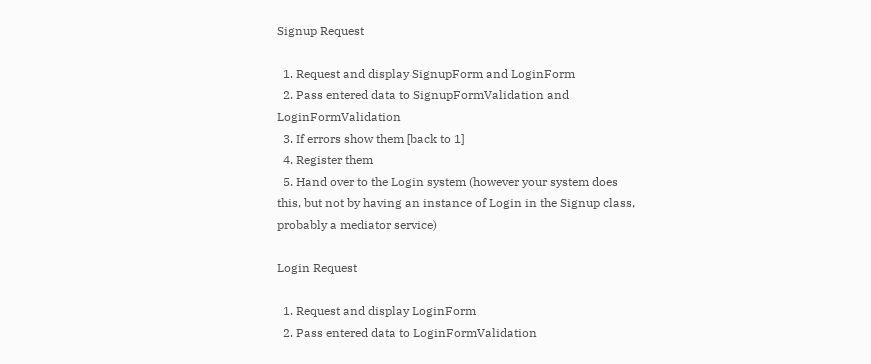Signup Request

  1. Request and display SignupForm and LoginForm
  2. Pass entered data to SignupFormValidation and LoginFormValidation
  3. If errors show them [back to 1]
  4. Register them
  5. Hand over to the Login system (however your system does this, but not by having an instance of Login in the Signup class, probably a mediator service)

Login Request

  1. Request and display LoginForm
  2. Pass entered data to LoginFormValidation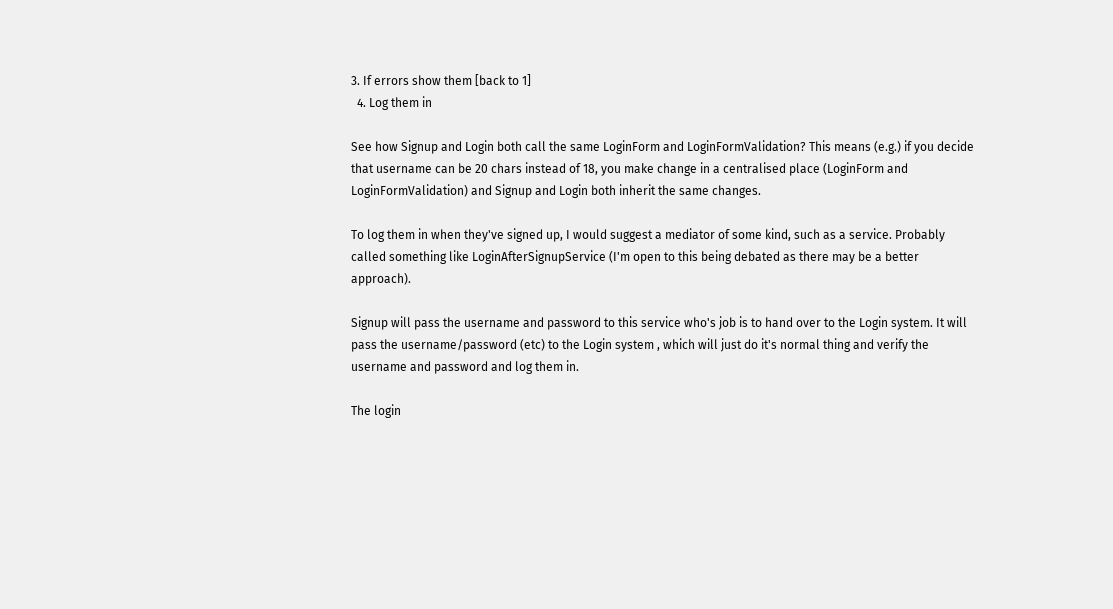3. If errors show them [back to 1]
  4. Log them in

See how Signup and Login both call the same LoginForm and LoginFormValidation? This means (e.g.) if you decide that username can be 20 chars instead of 18, you make change in a centralised place (LoginForm and LoginFormValidation) and Signup and Login both inherit the same changes.

To log them in when they've signed up, I would suggest a mediator of some kind, such as a service. Probably called something like LoginAfterSignupService (I'm open to this being debated as there may be a better approach).

Signup will pass the username and password to this service who's job is to hand over to the Login system. It will pass the username/password (etc) to the Login system , which will just do it's normal thing and verify the username and password and log them in.

The login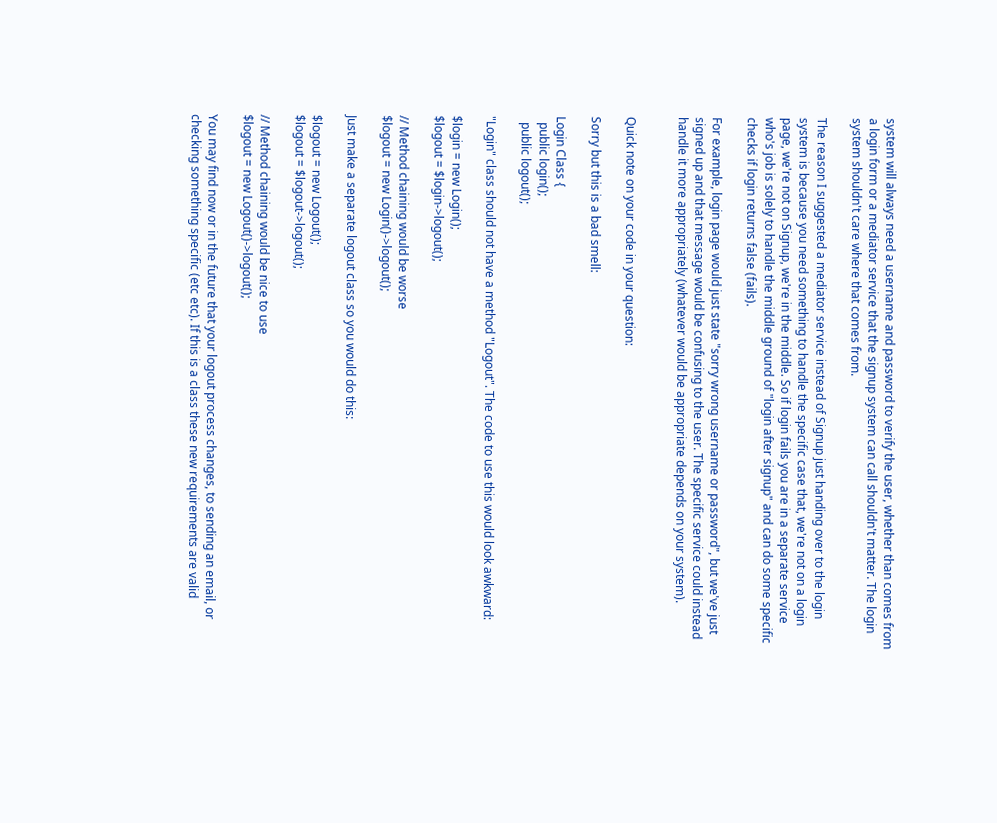system will always need a username and password to verify the user, whether than comes from a login form or a mediator service that the signup system can call shouldn't matter. The login system shouldn't care where that comes from.

The reason I suggested a mediator service instead of Signup just handing over to the login system is because you need something to handle the specific case that, we're not on a login page, we're not on Signup, we're in the middle. So if login fails you are in a separate service who's job is solely to handle the middle ground of "login after signup" and can do some specific checks if login returns false (fails).

For example, login page would just state "sorry wrong username or password", but we've just signed up and that message would be confusing to the user. The specific service could instead handle it more appropriately (whatever would be appropriate depends on your system).


Quick note on your code in your question:

Sorry but this is a bad smell:

Login Class {
  public login();
  public logout();

"Login" class should not have a method "Logout". The code to use this would look awkward:

$login = new Login();
$logout = $login->logout();

// Method chaining would be worse
$logout = new Login()->logout();

Just make a separate logout class so you would do this:

$logout = new Logout();
$logout = $logout->logout();

// Method chaining would be nice to use
$logout = new Logout()->logout();

You may find now or in the future that your logout process changes, to sending an email, or checking something specific (etc etc). If this is a class these new requirements are valid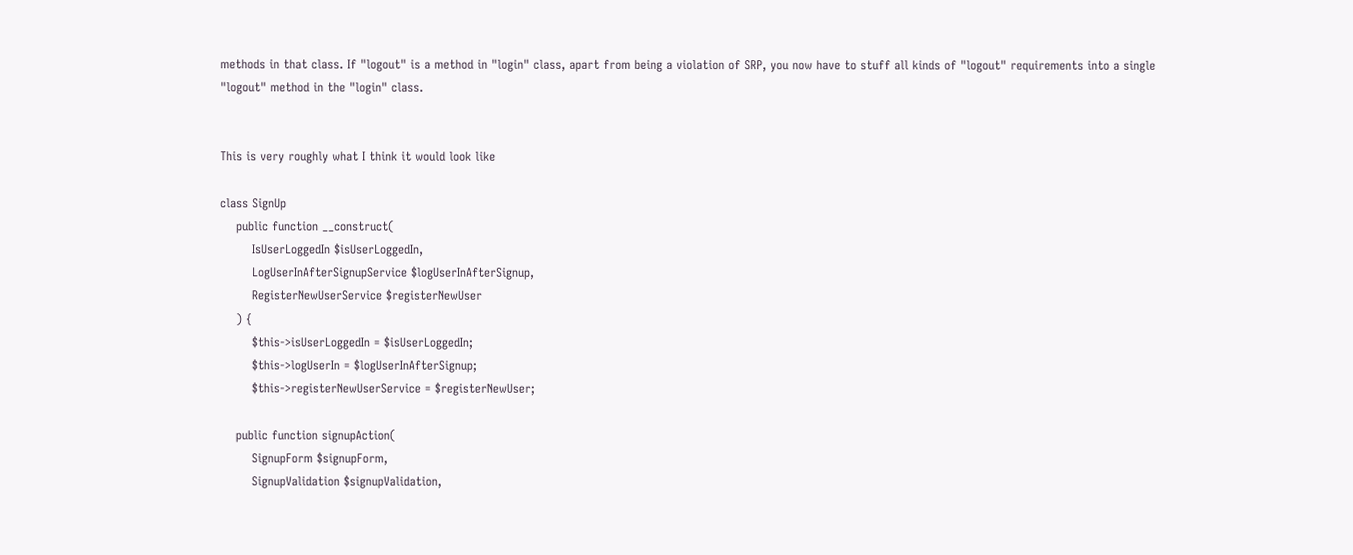methods in that class. If "logout" is a method in "login" class, apart from being a violation of SRP, you now have to stuff all kinds of "logout" requirements into a single "logout" method in the "login" class.


This is very roughly what I think it would look like

class SignUp
    public function __construct(
        IsUserLoggedIn $isUserLoggedIn,
        LogUserInAfterSignupService $logUserInAfterSignup,
        RegisterNewUserService $registerNewUser
    ) {
        $this->isUserLoggedIn = $isUserLoggedIn;
        $this->logUserIn = $logUserInAfterSignup;
        $this->registerNewUserService = $registerNewUser;

    public function signupAction(
        SignupForm $signupForm,
        SignupValidation $signupValidation,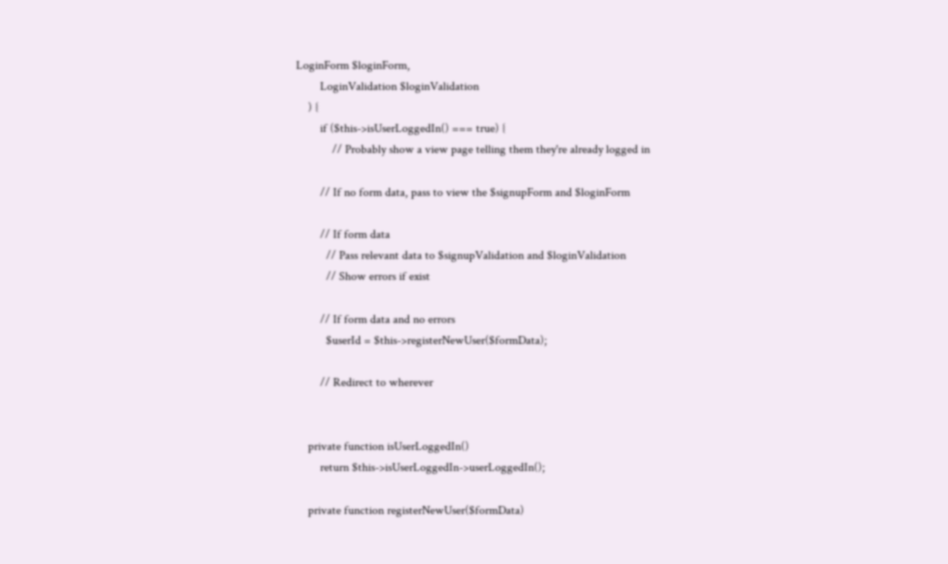LoginForm $loginForm,
        LoginValidation $loginValidation
    ) {
        if ($this->isUserLoggedIn() === true) {
            // Probably show a view page telling them they're already logged in

        // If no form data, pass to view the $signupForm and $loginForm

        // If form data
          // Pass relevant data to $signupValidation and $loginValidation
          // Show errors if exist

        // If form data and no errors
          $userId = $this->registerNewUser($formData);

        // Redirect to wherever


    private function isUserLoggedIn()
        return $this->isUserLoggedIn->userLoggedIn();

    private function registerNewUser($formData)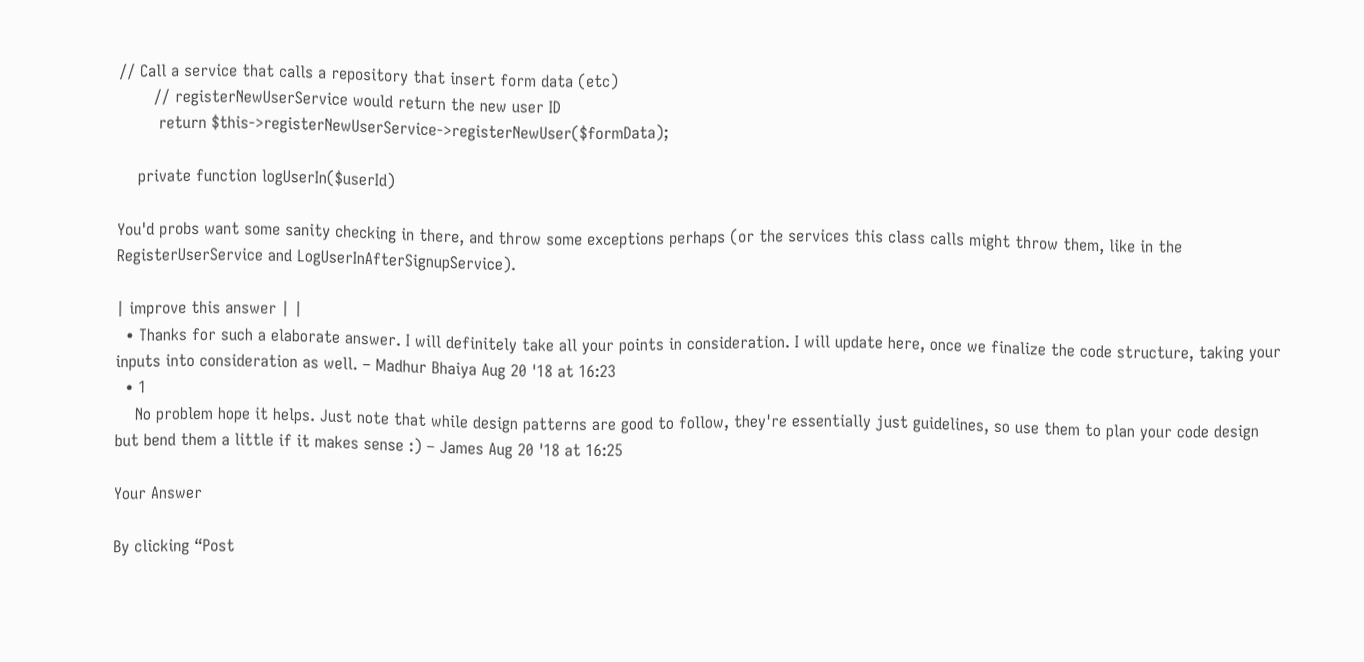// Call a service that calls a repository that insert form data (etc)
       // registerNewUserService would return the new user ID
        return $this->registerNewUserService->registerNewUser($formData);

    private function logUserIn($userId)

You'd probs want some sanity checking in there, and throw some exceptions perhaps (or the services this class calls might throw them, like in the RegisterUserService and LogUserInAfterSignupService).

| improve this answer | |
  • Thanks for such a elaborate answer. I will definitely take all your points in consideration. I will update here, once we finalize the code structure, taking your inputs into consideration as well. – Madhur Bhaiya Aug 20 '18 at 16:23
  • 1
    No problem hope it helps. Just note that while design patterns are good to follow, they're essentially just guidelines, so use them to plan your code design but bend them a little if it makes sense :) – James Aug 20 '18 at 16:25

Your Answer

By clicking “Post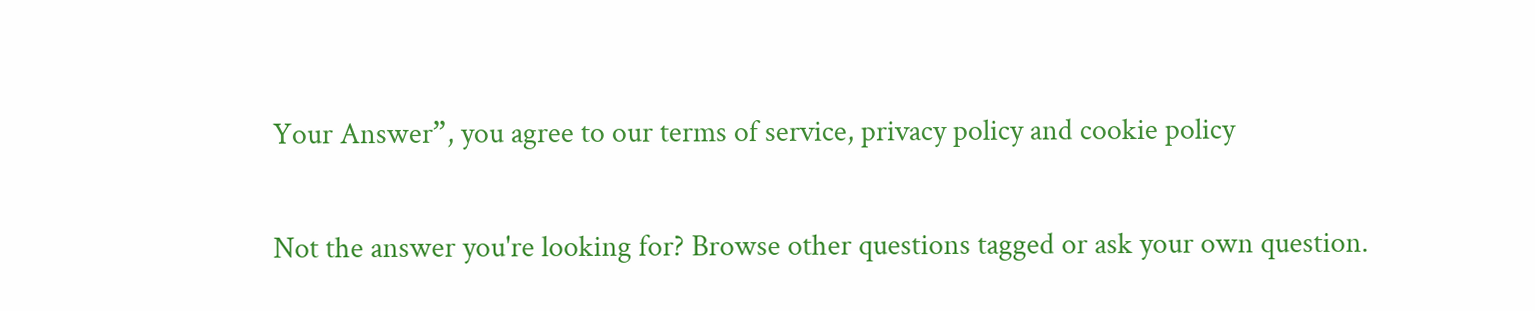Your Answer”, you agree to our terms of service, privacy policy and cookie policy

Not the answer you're looking for? Browse other questions tagged or ask your own question.